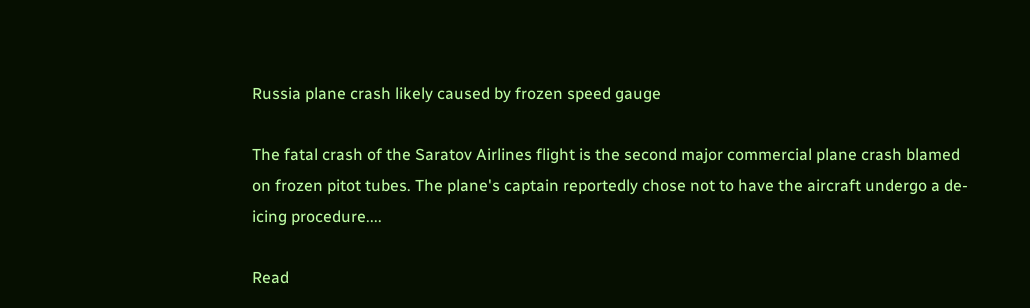Russia plane crash likely caused by frozen speed gauge

The fatal crash of the Saratov Airlines flight is the second major commercial plane crash blamed on frozen pitot tubes. The plane's captain reportedly chose not to have the aircraft undergo a de-icing procedure....

Read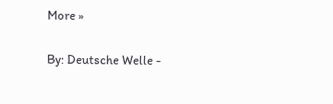More »

By: Deutsche Welle -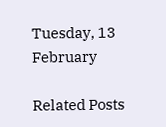Tuesday, 13 February

Related Posts